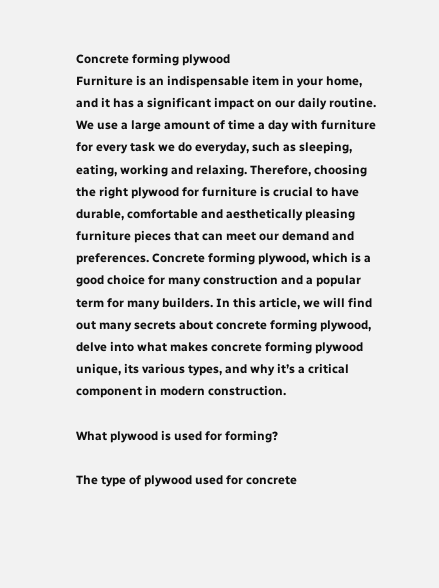Concrete forming plywood
Furniture is an indispensable item in your home, and it has a significant impact on our daily routine. We use a large amount of time a day with furniture for every task we do everyday, such as sleeping, eating, working and relaxing. Therefore, choosing the right plywood for furniture is crucial to have durable, comfortable and aesthetically pleasing furniture pieces that can meet our demand and preferences. Concrete forming plywood, which is a good choice for many construction and a popular term for many builders. In this article, we will find out many secrets about concrete forming plywood, delve into what makes concrete forming plywood unique, its various types, and why it’s a critical component in modern construction.

What plywood is used for forming?

The type of plywood used for concrete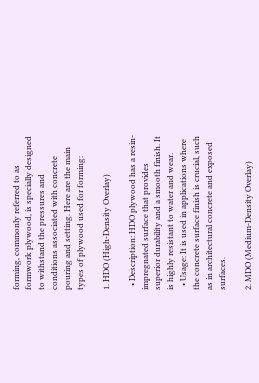forming, commonly referred to as formwork plywood, is specially designed to withstand the pressures and conditions associated with concrete pouring and setting. Here are the main types of plywood used for forming:

1. HDO (High-Density Overlay)

  • Description: HDO plywood has a resin-impregnated surface that provides superior durability and a smooth finish. It is highly resistant to water and wear.
  • Usage: It is used in applications where the concrete surface finish is crucial, such as in architectural concrete and exposed surfaces.

2. MDO (Medium-Density Overlay)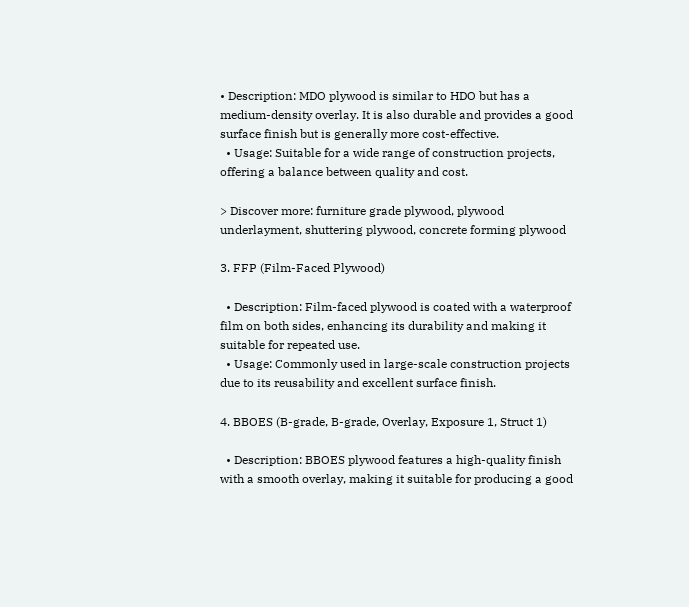• Description: MDO plywood is similar to HDO but has a medium-density overlay. It is also durable and provides a good surface finish but is generally more cost-effective.
  • Usage: Suitable for a wide range of construction projects, offering a balance between quality and cost.

> Discover more: furniture grade plywood, plywood underlayment, shuttering plywood, concrete forming plywood

3. FFP (Film-Faced Plywood)

  • Description: Film-faced plywood is coated with a waterproof film on both sides, enhancing its durability and making it suitable for repeated use.
  • Usage: Commonly used in large-scale construction projects due to its reusability and excellent surface finish.

4. BBOES (B-grade, B-grade, Overlay, Exposure 1, Struct 1)

  • Description: BBOES plywood features a high-quality finish with a smooth overlay, making it suitable for producing a good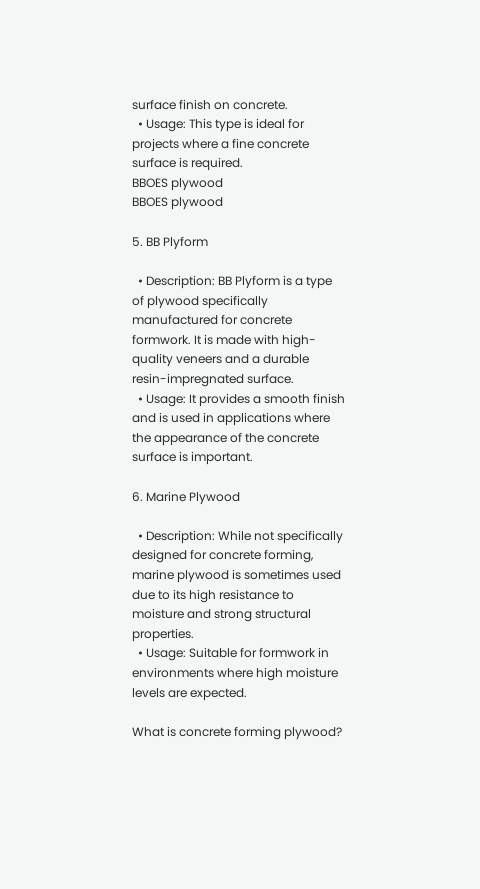surface finish on concrete.
  • Usage: This type is ideal for projects where a fine concrete surface is required.
BBOES plywood
BBOES plywood

5. BB Plyform

  • Description: BB Plyform is a type of plywood specifically manufactured for concrete formwork. It is made with high-quality veneers and a durable resin-impregnated surface.
  • Usage: It provides a smooth finish and is used in applications where the appearance of the concrete surface is important.

6. Marine Plywood

  • Description: While not specifically designed for concrete forming, marine plywood is sometimes used due to its high resistance to moisture and strong structural properties.
  • Usage: Suitable for formwork in environments where high moisture levels are expected.

What is concrete forming plywood?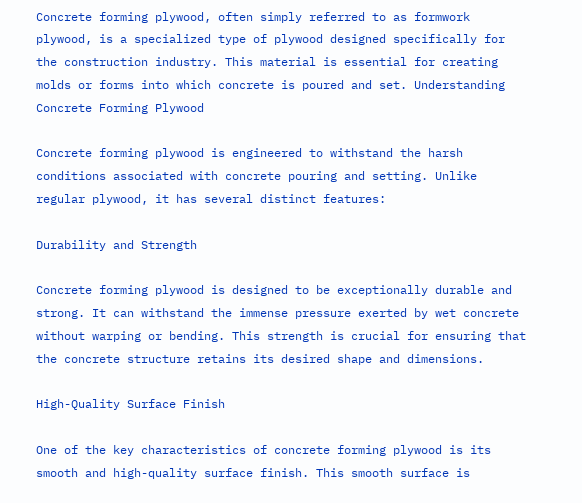Concrete forming plywood, often simply referred to as formwork plywood, is a specialized type of plywood designed specifically for the construction industry. This material is essential for creating molds or forms into which concrete is poured and set. Understanding Concrete Forming Plywood

Concrete forming plywood is engineered to withstand the harsh conditions associated with concrete pouring and setting. Unlike regular plywood, it has several distinct features:

Durability and Strength

Concrete forming plywood is designed to be exceptionally durable and strong. It can withstand the immense pressure exerted by wet concrete without warping or bending. This strength is crucial for ensuring that the concrete structure retains its desired shape and dimensions.

High-Quality Surface Finish

One of the key characteristics of concrete forming plywood is its smooth and high-quality surface finish. This smooth surface is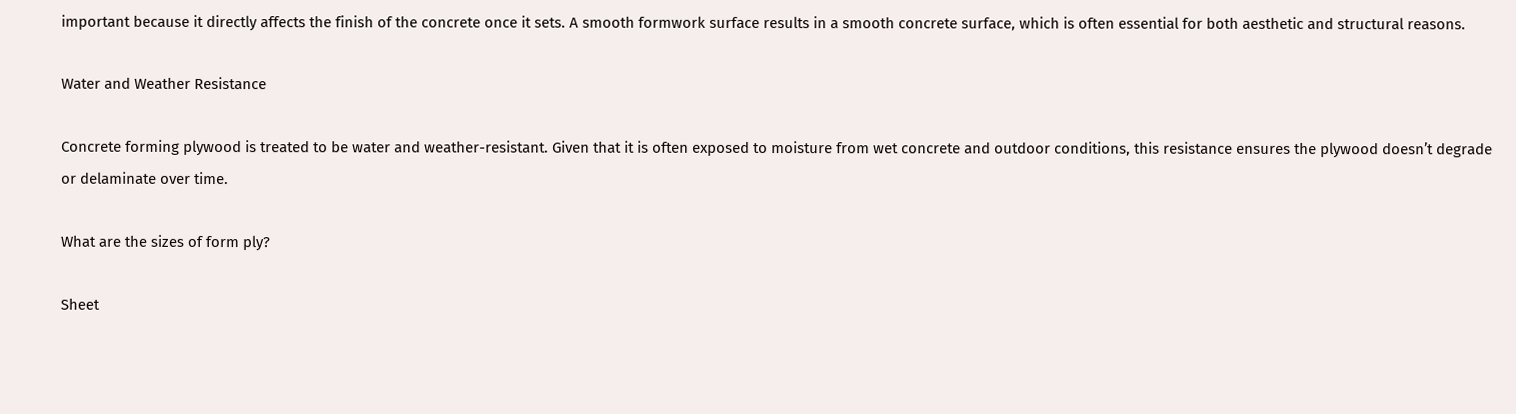important because it directly affects the finish of the concrete once it sets. A smooth formwork surface results in a smooth concrete surface, which is often essential for both aesthetic and structural reasons.

Water and Weather Resistance

Concrete forming plywood is treated to be water and weather-resistant. Given that it is often exposed to moisture from wet concrete and outdoor conditions, this resistance ensures the plywood doesn’t degrade or delaminate over time.

What are the sizes of form ply?

Sheet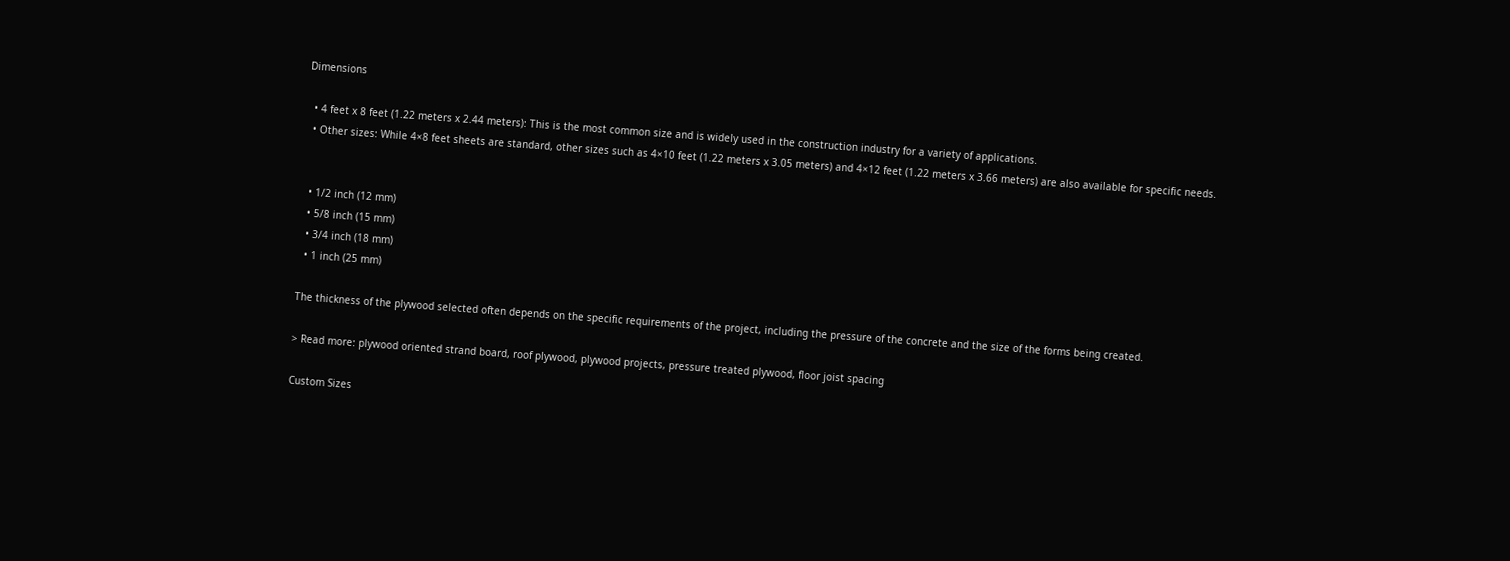Dimensions

  • 4 feet x 8 feet (1.22 meters x 2.44 meters): This is the most common size and is widely used in the construction industry for a variety of applications.
  • Other sizes: While 4×8 feet sheets are standard, other sizes such as 4×10 feet (1.22 meters x 3.05 meters) and 4×12 feet (1.22 meters x 3.66 meters) are also available for specific needs.


  • 1/2 inch (12 mm)
  • 5/8 inch (15 mm)
  • 3/4 inch (18 mm)
  • 1 inch (25 mm)

The thickness of the plywood selected often depends on the specific requirements of the project, including the pressure of the concrete and the size of the forms being created.

> Read more: plywood oriented strand board, roof plywood, plywood projects, pressure treated plywood, floor joist spacing

Custom Sizes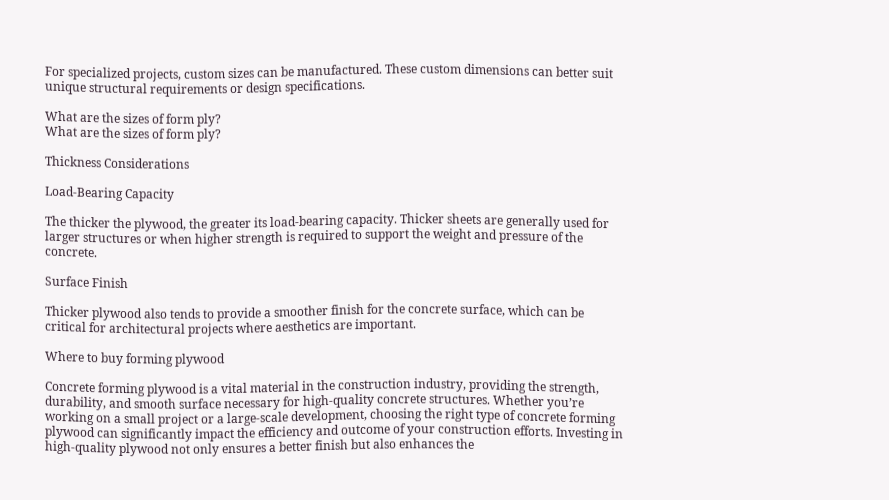For specialized projects, custom sizes can be manufactured. These custom dimensions can better suit unique structural requirements or design specifications.

What are the sizes of form ply?
What are the sizes of form ply?

Thickness Considerations

Load-Bearing Capacity

The thicker the plywood, the greater its load-bearing capacity. Thicker sheets are generally used for larger structures or when higher strength is required to support the weight and pressure of the concrete.

Surface Finish

Thicker plywood also tends to provide a smoother finish for the concrete surface, which can be critical for architectural projects where aesthetics are important.

Where to buy forming plywood

Concrete forming plywood is a vital material in the construction industry, providing the strength, durability, and smooth surface necessary for high-quality concrete structures. Whether you’re working on a small project or a large-scale development, choosing the right type of concrete forming plywood can significantly impact the efficiency and outcome of your construction efforts. Investing in high-quality plywood not only ensures a better finish but also enhances the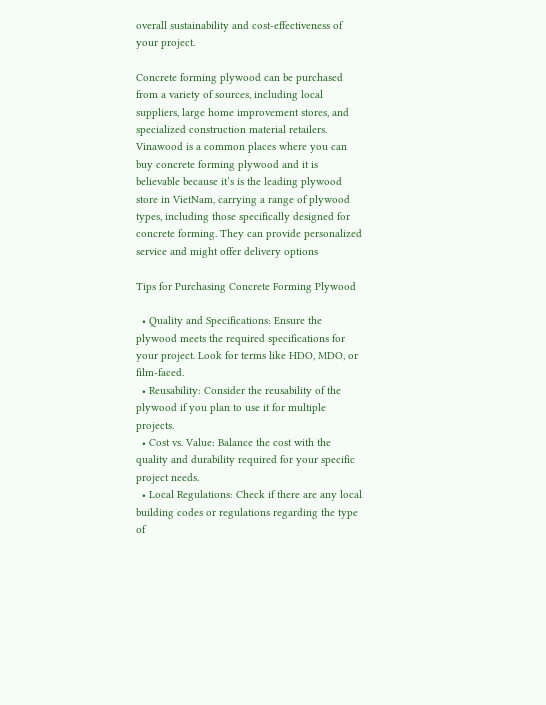overall sustainability and cost-effectiveness of your project.

Concrete forming plywood can be purchased from a variety of sources, including local suppliers, large home improvement stores, and specialized construction material retailers. Vinawood is a common places where you can buy concrete forming plywood and it is believable because it’s is the leading plywood store in VietNam, carrying a range of plywood types, including those specifically designed for concrete forming. They can provide personalized service and might offer delivery options

Tips for Purchasing Concrete Forming Plywood

  • Quality and Specifications: Ensure the plywood meets the required specifications for your project. Look for terms like HDO, MDO, or film-faced.
  • Reusability: Consider the reusability of the plywood if you plan to use it for multiple projects.
  • Cost vs. Value: Balance the cost with the quality and durability required for your specific project needs.
  • Local Regulations: Check if there are any local building codes or regulations regarding the type of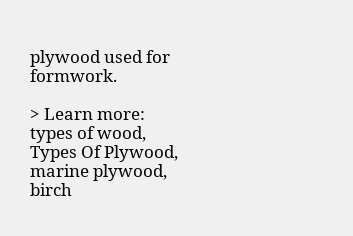plywood used for formwork.

> Learn more: types of wood, Types Of Plywood, marine plywood, birch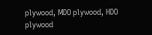plywood, MDO plywood, HDO plywood